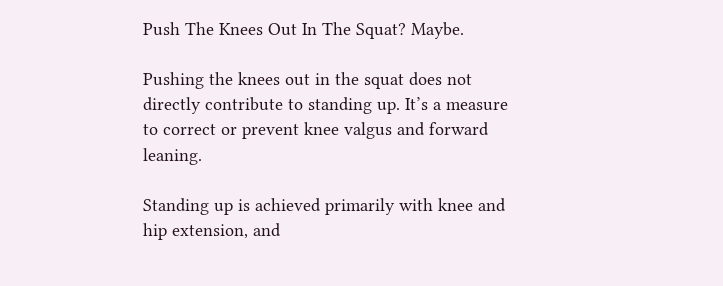Push The Knees Out In The Squat? Maybe.

Pushing the knees out in the squat does not directly contribute to standing up. It’s a measure to correct or prevent knee valgus and forward leaning.

Standing up is achieved primarily with knee and hip extension, and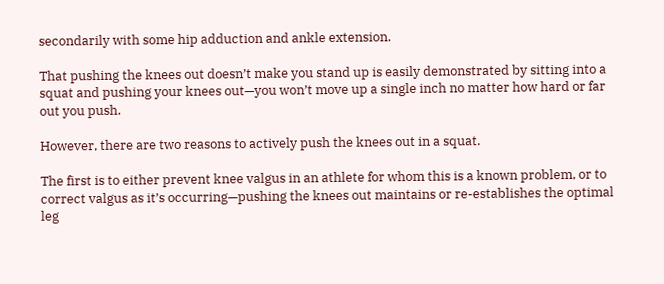secondarily with some hip adduction and ankle extension.

That pushing the knees out doesn’t make you stand up is easily demonstrated by sitting into a squat and pushing your knees out—you won’t move up a single inch no matter how hard or far out you push.

However, there are two reasons to actively push the knees out in a squat.

The first is to either prevent knee valgus in an athlete for whom this is a known problem, or to correct valgus as it’s occurring—pushing the knees out maintains or re-establishes the optimal leg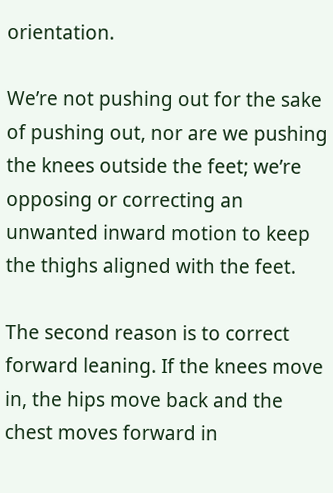orientation.

We’re not pushing out for the sake of pushing out, nor are we pushing the knees outside the feet; we’re opposing or correcting an unwanted inward motion to keep the thighs aligned with the feet.

The second reason is to correct forward leaning. If the knees move in, the hips move back and the chest moves forward in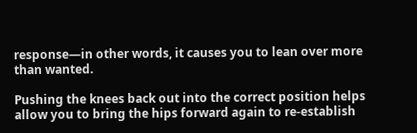response—in other words, it causes you to lean over more than wanted.

Pushing the knees back out into the correct position helps allow you to bring the hips forward again to re-establish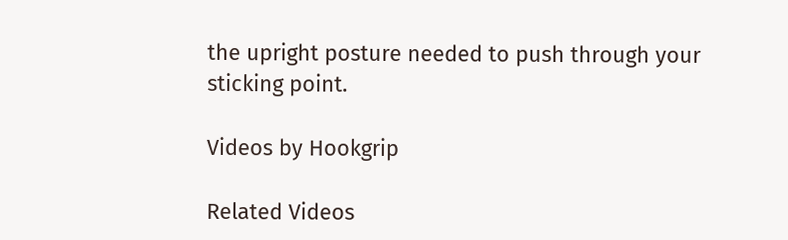the upright posture needed to push through your sticking point.

Videos by Hookgrip

Related Videos